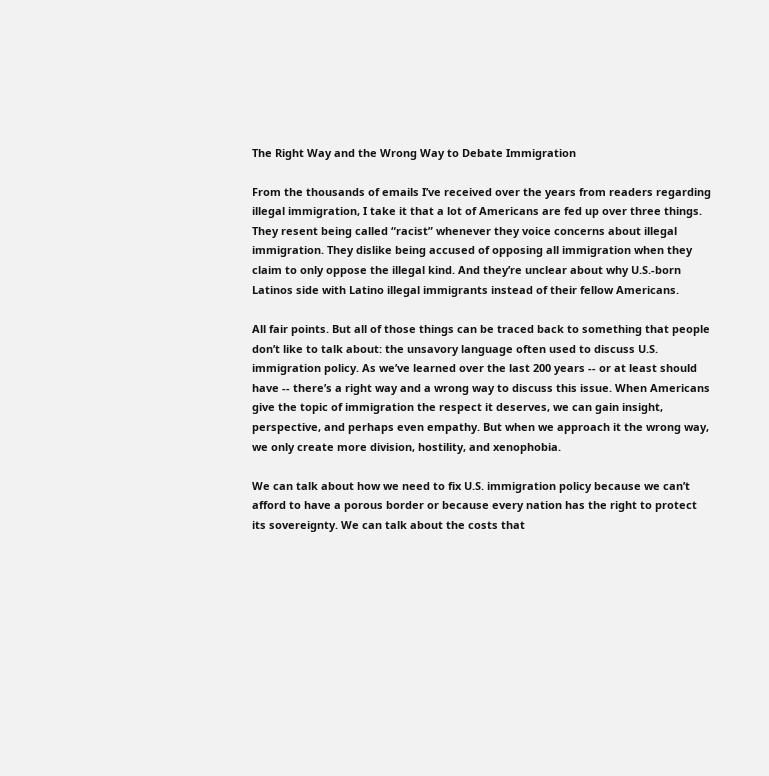The Right Way and the Wrong Way to Debate Immigration

From the thousands of emails I’ve received over the years from readers regarding illegal immigration, I take it that a lot of Americans are fed up over three things. They resent being called “racist” whenever they voice concerns about illegal immigration. They dislike being accused of opposing all immigration when they claim to only oppose the illegal kind. And they’re unclear about why U.S.-born Latinos side with Latino illegal immigrants instead of their fellow Americans.

All fair points. But all of those things can be traced back to something that people don’t like to talk about: the unsavory language often used to discuss U.S. immigration policy. As we’ve learned over the last 200 years -- or at least should have -- there’s a right way and a wrong way to discuss this issue. When Americans give the topic of immigration the respect it deserves, we can gain insight, perspective, and perhaps even empathy. But when we approach it the wrong way, we only create more division, hostility, and xenophobia.

We can talk about how we need to fix U.S. immigration policy because we can’t afford to have a porous border or because every nation has the right to protect its sovereignty. We can talk about the costs that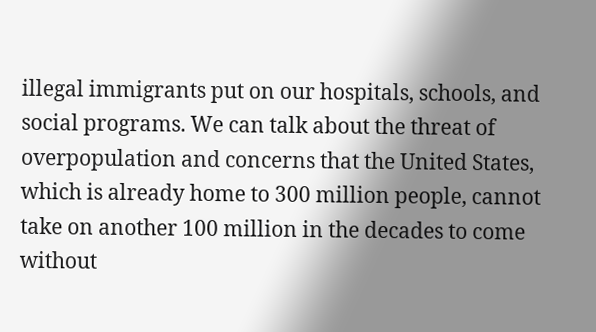illegal immigrants put on our hospitals, schools, and social programs. We can talk about the threat of overpopulation and concerns that the United States, which is already home to 300 million people, cannot take on another 100 million in the decades to come without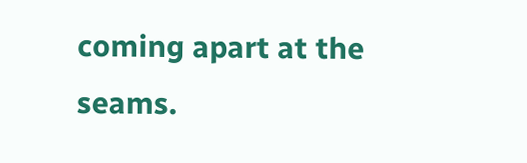coming apart at the seams.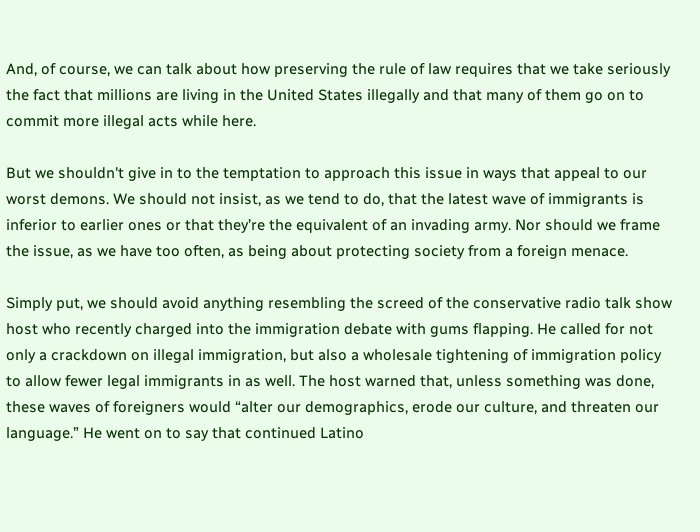And, of course, we can talk about how preserving the rule of law requires that we take seriously the fact that millions are living in the United States illegally and that many of them go on to commit more illegal acts while here.

But we shouldn't give in to the temptation to approach this issue in ways that appeal to our worst demons. We should not insist, as we tend to do, that the latest wave of immigrants is inferior to earlier ones or that they’re the equivalent of an invading army. Nor should we frame the issue, as we have too often, as being about protecting society from a foreign menace.

Simply put, we should avoid anything resembling the screed of the conservative radio talk show host who recently charged into the immigration debate with gums flapping. He called for not only a crackdown on illegal immigration, but also a wholesale tightening of immigration policy to allow fewer legal immigrants in as well. The host warned that, unless something was done, these waves of foreigners would “alter our demographics, erode our culture, and threaten our language.” He went on to say that continued Latino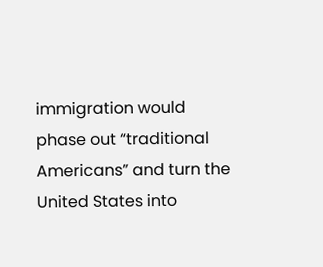immigration would phase out “traditional Americans” and turn the United States into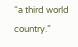“a third world country.”